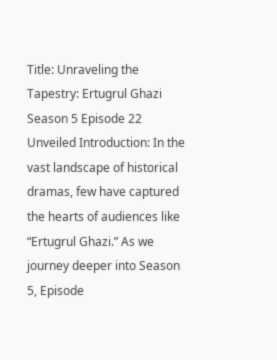Title: Unraveling the Tapestry: Ertugrul Ghazi Season 5 Episode 22 Unveiled Introduction: In the vast landscape of historical dramas, few have captured the hearts of audiences like “Ertugrul Ghazi.” As we journey deeper into Season 5, Episode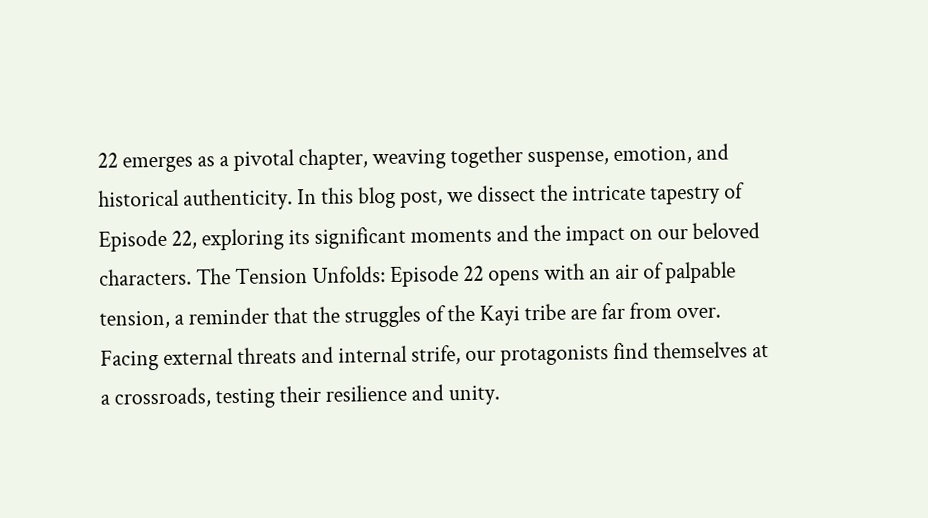22 emerges as a pivotal chapter, weaving together suspense, emotion, and historical authenticity. In this blog post, we dissect the intricate tapestry of Episode 22, exploring its significant moments and the impact on our beloved characters. The Tension Unfolds: Episode 22 opens with an air of palpable tension, a reminder that the struggles of the Kayi tribe are far from over. Facing external threats and internal strife, our protagonists find themselves at a crossroads, testing their resilience and unity.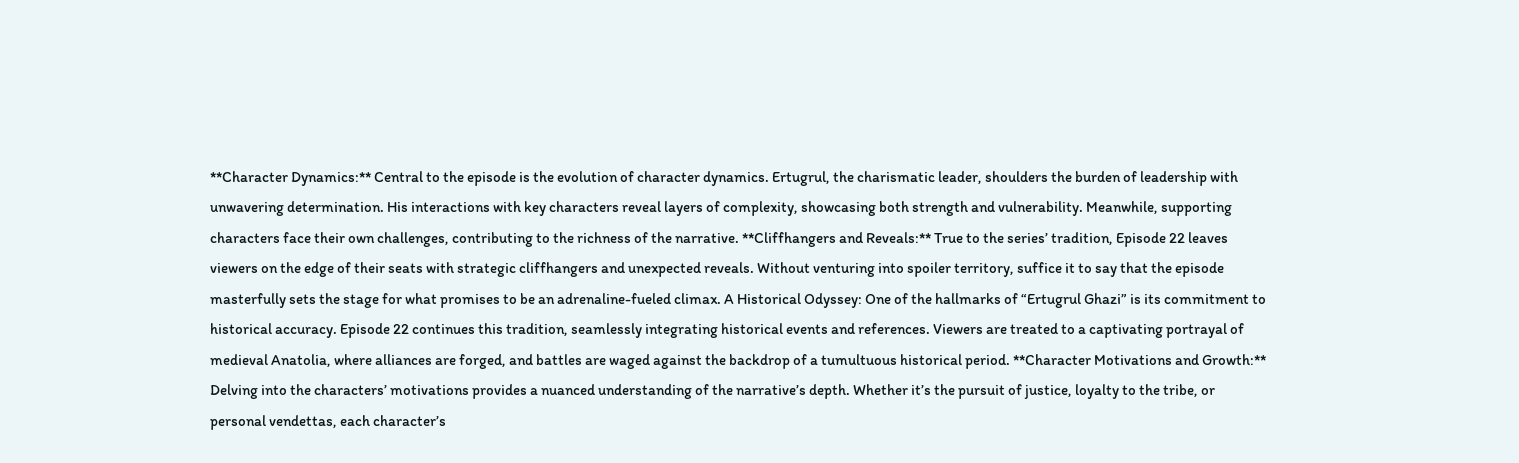**Character Dynamics:** Central to the episode is the evolution of character dynamics. Ertugrul, the charismatic leader, shoulders the burden of leadership with unwavering determination. His interactions with key characters reveal layers of complexity, showcasing both strength and vulnerability. Meanwhile, supporting characters face their own challenges, contributing to the richness of the narrative. **Cliffhangers and Reveals:** True to the series’ tradition, Episode 22 leaves viewers on the edge of their seats with strategic cliffhangers and unexpected reveals. Without venturing into spoiler territory, suffice it to say that the episode masterfully sets the stage for what promises to be an adrenaline-fueled climax. A Historical Odyssey: One of the hallmarks of “Ertugrul Ghazi” is its commitment to historical accuracy. Episode 22 continues this tradition, seamlessly integrating historical events and references. Viewers are treated to a captivating portrayal of medieval Anatolia, where alliances are forged, and battles are waged against the backdrop of a tumultuous historical period. **Character Motivations and Growth:** Delving into the characters’ motivations provides a nuanced understanding of the narrative’s depth. Whether it’s the pursuit of justice, loyalty to the tribe, or personal vendettas, each character’s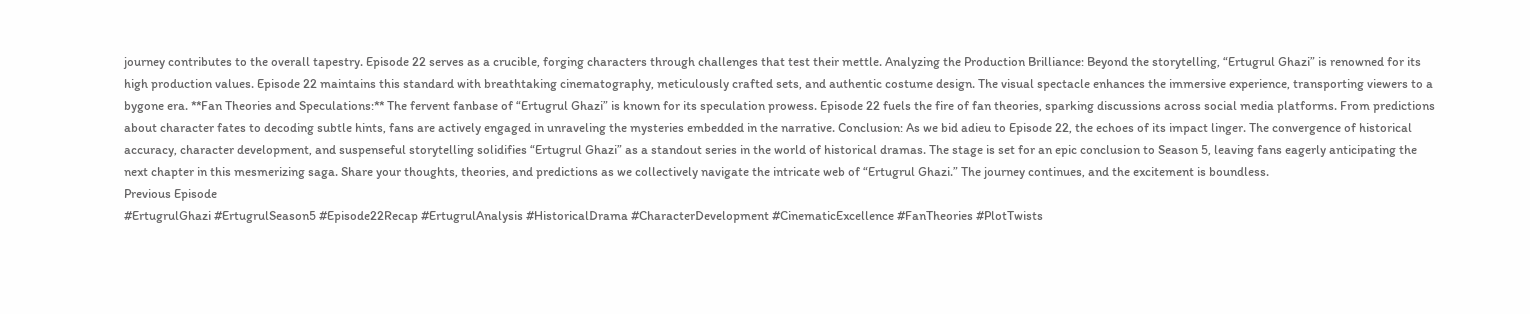journey contributes to the overall tapestry. Episode 22 serves as a crucible, forging characters through challenges that test their mettle. Analyzing the Production Brilliance: Beyond the storytelling, “Ertugrul Ghazi” is renowned for its high production values. Episode 22 maintains this standard with breathtaking cinematography, meticulously crafted sets, and authentic costume design. The visual spectacle enhances the immersive experience, transporting viewers to a bygone era. **Fan Theories and Speculations:** The fervent fanbase of “Ertugrul Ghazi” is known for its speculation prowess. Episode 22 fuels the fire of fan theories, sparking discussions across social media platforms. From predictions about character fates to decoding subtle hints, fans are actively engaged in unraveling the mysteries embedded in the narrative. Conclusion: As we bid adieu to Episode 22, the echoes of its impact linger. The convergence of historical accuracy, character development, and suspenseful storytelling solidifies “Ertugrul Ghazi” as a standout series in the world of historical dramas. The stage is set for an epic conclusion to Season 5, leaving fans eagerly anticipating the next chapter in this mesmerizing saga. Share your thoughts, theories, and predictions as we collectively navigate the intricate web of “Ertugrul Ghazi.” The journey continues, and the excitement is boundless.
Previous Episode
#ErtugrulGhazi #ErtugrulSeason5 #Episode22Recap #ErtugrulAnalysis #HistoricalDrama #CharacterDevelopment #CinematicExcellence #FanTheories #PlotTwists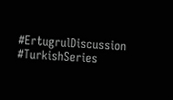#ErtugrulDiscussion #TurkishSeries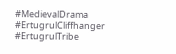#MedievalDrama #ErtugrulCliffhanger #ErtugrulTribe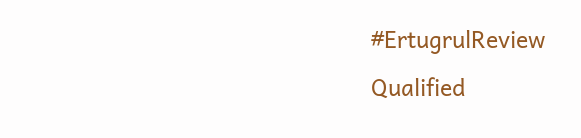#ErtugrulReview
Qualified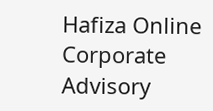Hafiza Online Corporate Advisory